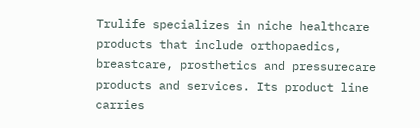Trulife specializes in niche healthcare products that include orthopaedics, breastcare, prosthetics and pressurecare products and services. Its product line carries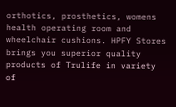orthotics, prosthetics, womens health operating room and wheelchair cushions. HPFY Stores brings you superior quality products of Trulife in variety of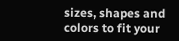sizes, shapes and colors to fit your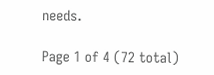needs.

Page 1 of 4 (72 total)